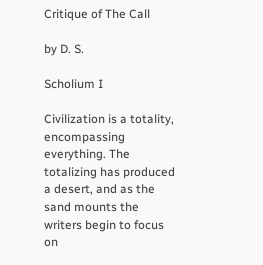Critique of The Call

by D. S.

Scholium I

Civilization is a totality, encompassing everything. The totalizing has produced a desert, and as the sand mounts the writers begin to focus on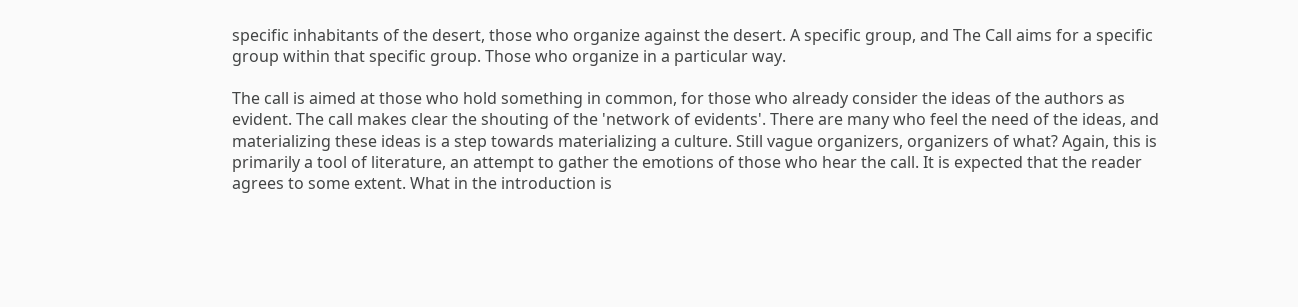specific inhabitants of the desert, those who organize against the desert. A specific group, and The Call aims for a specific group within that specific group. Those who organize in a particular way.

The call is aimed at those who hold something in common, for those who already consider the ideas of the authors as evident. The call makes clear the shouting of the 'network of evidents'. There are many who feel the need of the ideas, and materializing these ideas is a step towards materializing a culture. Still vague organizers, organizers of what? Again, this is primarily a tool of literature, an attempt to gather the emotions of those who hear the call. It is expected that the reader agrees to some extent. What in the introduction is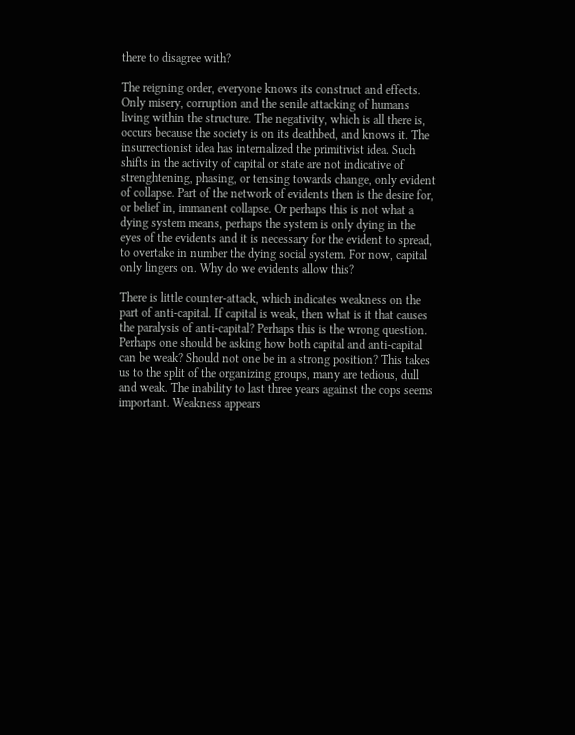there to disagree with?

The reigning order, everyone knows its construct and effects. Only misery, corruption and the senile attacking of humans living within the structure. The negativity, which is all there is, occurs because the society is on its deathbed, and knows it. The insurrectionist idea has internalized the primitivist idea. Such shifts in the activity of capital or state are not indicative of strenghtening, phasing, or tensing towards change, only evident of collapse. Part of the network of evidents then is the desire for, or belief in, immanent collapse. Or perhaps this is not what a dying system means, perhaps the system is only dying in the eyes of the evidents and it is necessary for the evident to spread, to overtake in number the dying social system. For now, capital only lingers on. Why do we evidents allow this?

There is little counter-attack, which indicates weakness on the part of anti-capital. If capital is weak, then what is it that causes the paralysis of anti-capital? Perhaps this is the wrong question. Perhaps one should be asking how both capital and anti-capital can be weak? Should not one be in a strong position? This takes us to the split of the organizing groups, many are tedious, dull and weak. The inability to last three years against the cops seems important. Weakness appears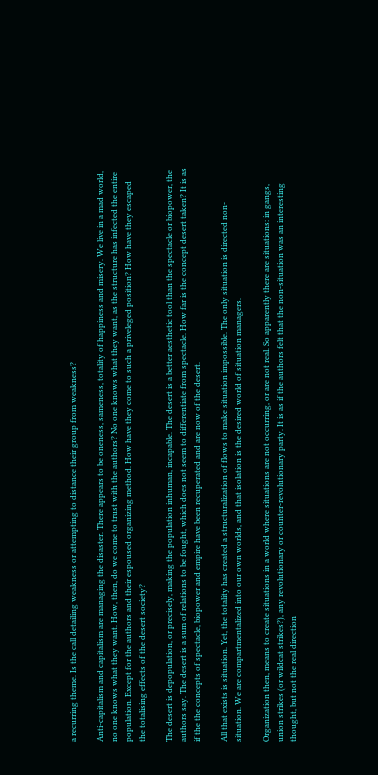a recurring theme. Is the call detailing weakness or attempting to distance their group from weakness?

Anti-capitalism and capitalism are managing the disaster. There appears to be oneness, sameness, totality of happiness and misery. We live in a mad world, no one knows what they want. How, then, do we come to trust with the authors? No one knows what they want, as the structure has infected the entire population. Except for the authors and their espoused organizing method. How have they come to such a priveleged position? How have they escaped the totalising effects of the desert society?

The desert is depopulation, or precisely, making the population inhuman, incapable. The desert is a better aesthetic tool than the spectacle or biopower, the authors say. The desert is a sum of relations to be fought, which does not seem to differentiate from spectacle. How far is the concept desert taken? It is as if the the concepts of spectacle, biopower and empire have been recuperated and are now of the desert.

All that exists is situation. Yet, the totality has created a structuralization of flows to make situation impossible. The only situation is directed non-situation. We are compartmentalized into our own worlds, and that isolation is the desired world of situation managers.

Organization then, means to create situations in a world where situations are not occurring, or are not real. So apparently there are situations: in gangs, union strikes (or wildcat strikes?), any revolutionary or counter-revolutionary party. It is as if the authors felt that the non-situation was an interesting thought, but not the real direction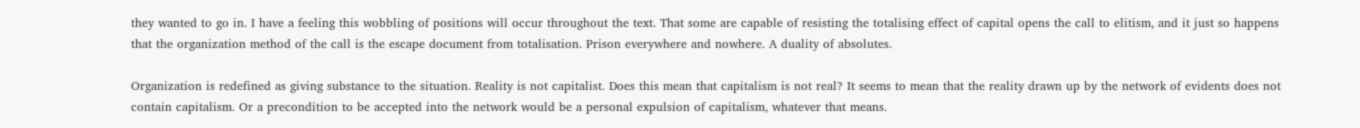they wanted to go in. I have a feeling this wobbling of positions will occur throughout the text. That some are capable of resisting the totalising effect of capital opens the call to elitism, and it just so happens that the organization method of the call is the escape document from totalisation. Prison everywhere and nowhere. A duality of absolutes.

Organization is redefined as giving substance to the situation. Reality is not capitalist. Does this mean that capitalism is not real? It seems to mean that the reality drawn up by the network of evidents does not contain capitalism. Or a precondition to be accepted into the network would be a personal expulsion of capitalism, whatever that means.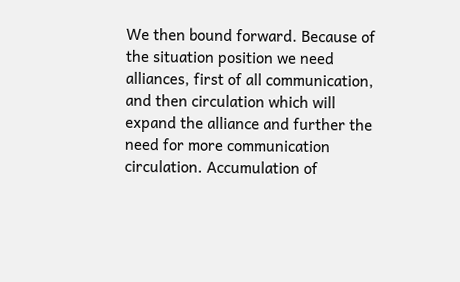We then bound forward. Because of the situation position we need alliances, first of all communication, and then circulation which will expand the alliance and further the need for more communication circulation. Accumulation of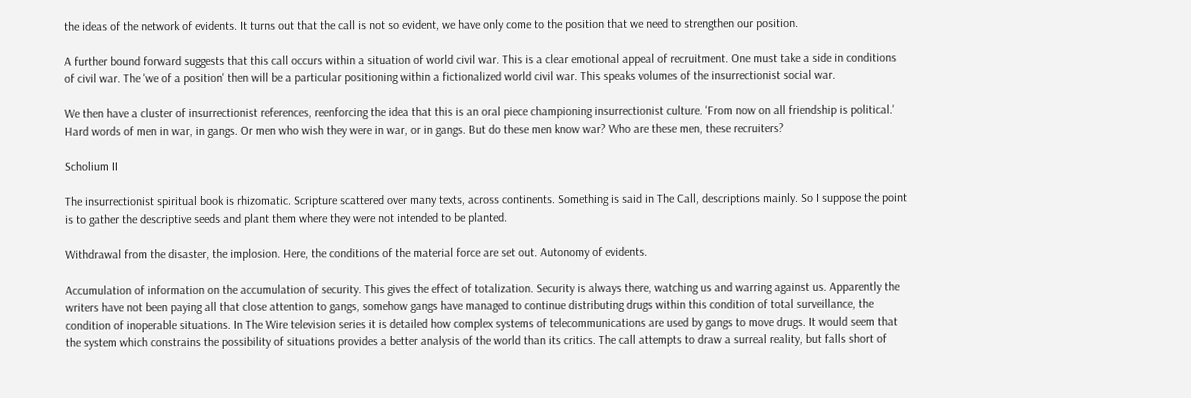the ideas of the network of evidents. It turns out that the call is not so evident, we have only come to the position that we need to strengthen our position.

A further bound forward suggests that this call occurs within a situation of world civil war. This is a clear emotional appeal of recruitment. One must take a side in conditions of civil war. The 'we of a position' then will be a particular positioning within a fictionalized world civil war. This speaks volumes of the insurrectionist social war.

We then have a cluster of insurrectionist references, reenforcing the idea that this is an oral piece championing insurrectionist culture. 'From now on all friendship is political.' Hard words of men in war, in gangs. Or men who wish they were in war, or in gangs. But do these men know war? Who are these men, these recruiters?

Scholium II

The insurrectionist spiritual book is rhizomatic. Scripture scattered over many texts, across continents. Something is said in The Call, descriptions mainly. So I suppose the point is to gather the descriptive seeds and plant them where they were not intended to be planted.

Withdrawal from the disaster, the implosion. Here, the conditions of the material force are set out. Autonomy of evidents.

Accumulation of information on the accumulation of security. This gives the effect of totalization. Security is always there, watching us and warring against us. Apparently the writers have not been paying all that close attention to gangs, somehow gangs have managed to continue distributing drugs within this condition of total surveillance, the condition of inoperable situations. In The Wire television series it is detailed how complex systems of telecommunications are used by gangs to move drugs. It would seem that the system which constrains the possibility of situations provides a better analysis of the world than its critics. The call attempts to draw a surreal reality, but falls short of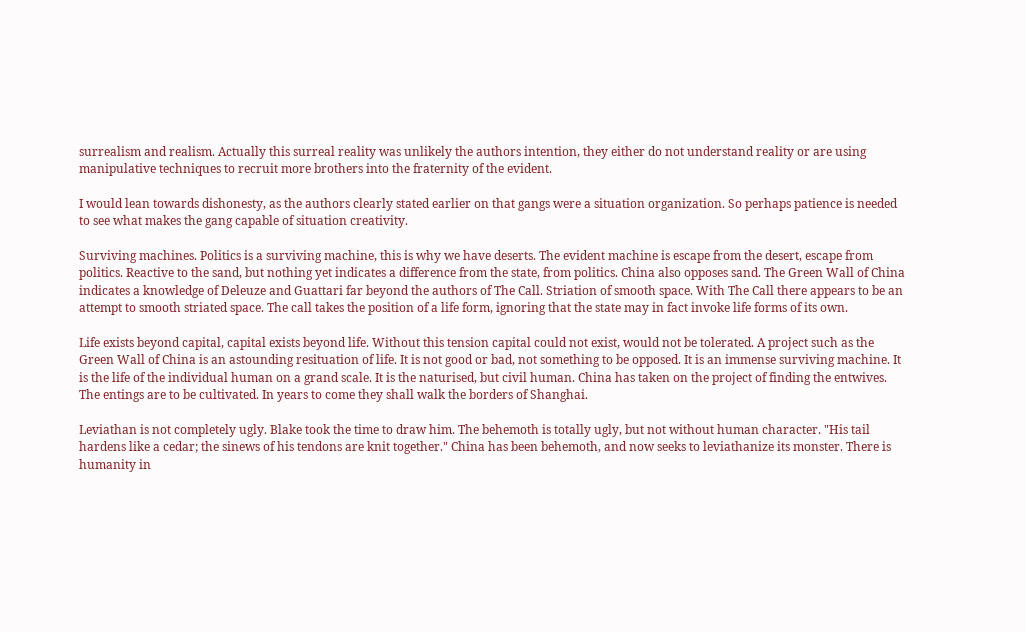surrealism and realism. Actually this surreal reality was unlikely the authors intention, they either do not understand reality or are using manipulative techniques to recruit more brothers into the fraternity of the evident.

I would lean towards dishonesty, as the authors clearly stated earlier on that gangs were a situation organization. So perhaps patience is needed to see what makes the gang capable of situation creativity.

Surviving machines. Politics is a surviving machine, this is why we have deserts. The evident machine is escape from the desert, escape from politics. Reactive to the sand, but nothing yet indicates a difference from the state, from politics. China also opposes sand. The Green Wall of China indicates a knowledge of Deleuze and Guattari far beyond the authors of The Call. Striation of smooth space. With The Call there appears to be an attempt to smooth striated space. The call takes the position of a life form, ignoring that the state may in fact invoke life forms of its own.

Life exists beyond capital, capital exists beyond life. Without this tension capital could not exist, would not be tolerated. A project such as the Green Wall of China is an astounding resituation of life. It is not good or bad, not something to be opposed. It is an immense surviving machine. It is the life of the individual human on a grand scale. It is the naturised, but civil human. China has taken on the project of finding the entwives. The entings are to be cultivated. In years to come they shall walk the borders of Shanghai.

Leviathan is not completely ugly. Blake took the time to draw him. The behemoth is totally ugly, but not without human character. "His tail hardens like a cedar; the sinews of his tendons are knit together." China has been behemoth, and now seeks to leviathanize its monster. There is humanity in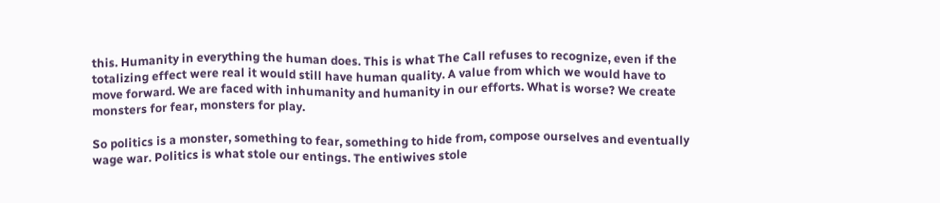this. Humanity in everything the human does. This is what The Call refuses to recognize, even if the totalizing effect were real it would still have human quality. A value from which we would have to move forward. We are faced with inhumanity and humanity in our efforts. What is worse? We create monsters for fear, monsters for play.

So politics is a monster, something to fear, something to hide from, compose ourselves and eventually wage war. Politics is what stole our entings. The entiwives stole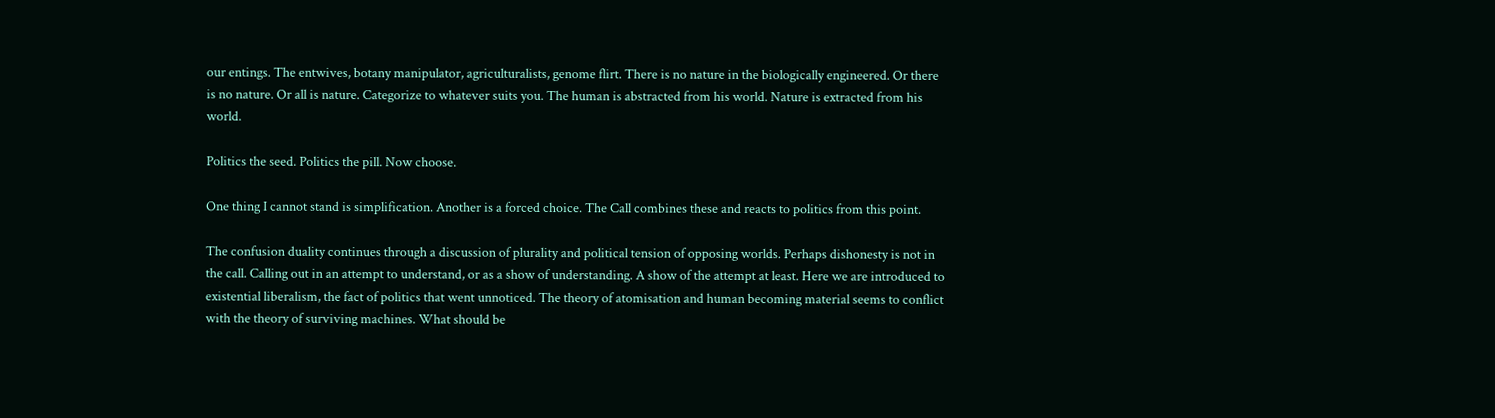our entings. The entwives, botany manipulator, agriculturalists, genome flirt. There is no nature in the biologically engineered. Or there is no nature. Or all is nature. Categorize to whatever suits you. The human is abstracted from his world. Nature is extracted from his world.

Politics the seed. Politics the pill. Now choose.

One thing I cannot stand is simplification. Another is a forced choice. The Call combines these and reacts to politics from this point.

The confusion duality continues through a discussion of plurality and political tension of opposing worlds. Perhaps dishonesty is not in the call. Calling out in an attempt to understand, or as a show of understanding. A show of the attempt at least. Here we are introduced to existential liberalism, the fact of politics that went unnoticed. The theory of atomisation and human becoming material seems to conflict with the theory of surviving machines. What should be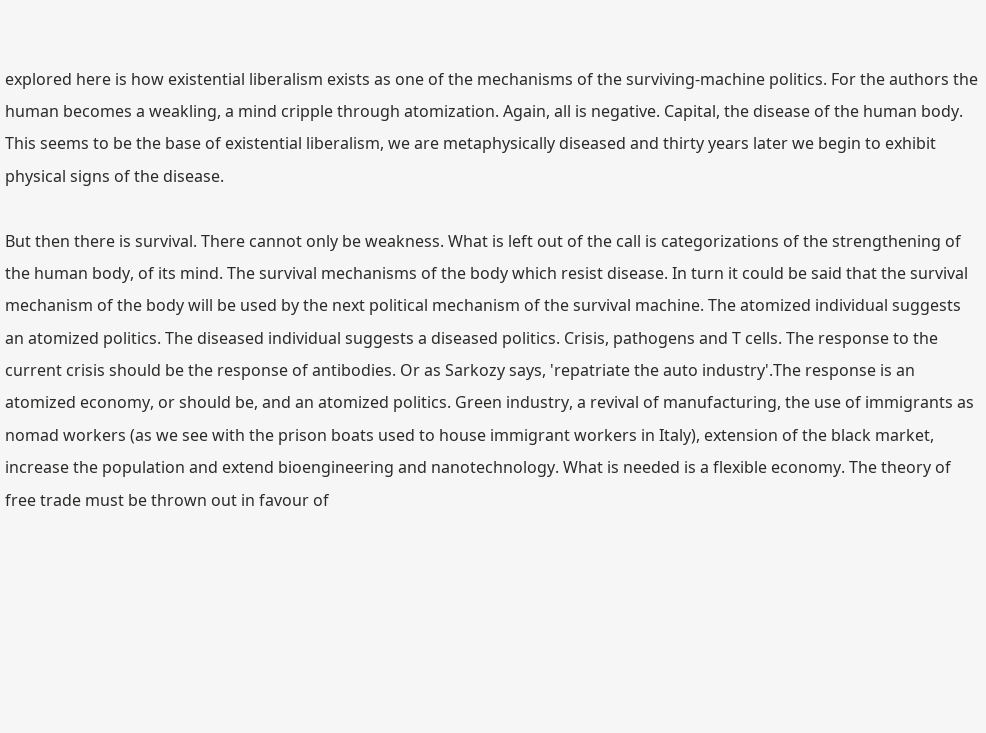explored here is how existential liberalism exists as one of the mechanisms of the surviving-machine politics. For the authors the human becomes a weakling, a mind cripple through atomization. Again, all is negative. Capital, the disease of the human body. This seems to be the base of existential liberalism, we are metaphysically diseased and thirty years later we begin to exhibit physical signs of the disease.

But then there is survival. There cannot only be weakness. What is left out of the call is categorizations of the strengthening of the human body, of its mind. The survival mechanisms of the body which resist disease. In turn it could be said that the survival mechanism of the body will be used by the next political mechanism of the survival machine. The atomized individual suggests an atomized politics. The diseased individual suggests a diseased politics. Crisis, pathogens and T cells. The response to the current crisis should be the response of antibodies. Or as Sarkozy says, 'repatriate the auto industry'.The response is an atomized economy, or should be, and an atomized politics. Green industry, a revival of manufacturing, the use of immigrants as nomad workers (as we see with the prison boats used to house immigrant workers in Italy), extension of the black market, increase the population and extend bioengineering and nanotechnology. What is needed is a flexible economy. The theory of free trade must be thrown out in favour of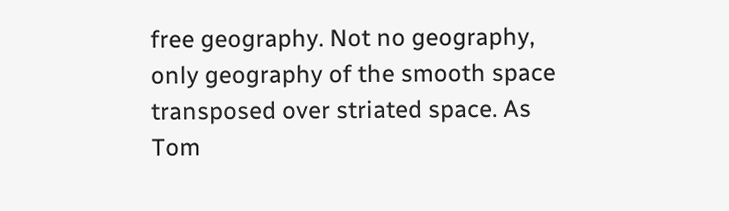free geography. Not no geography, only geography of the smooth space transposed over striated space. As Tom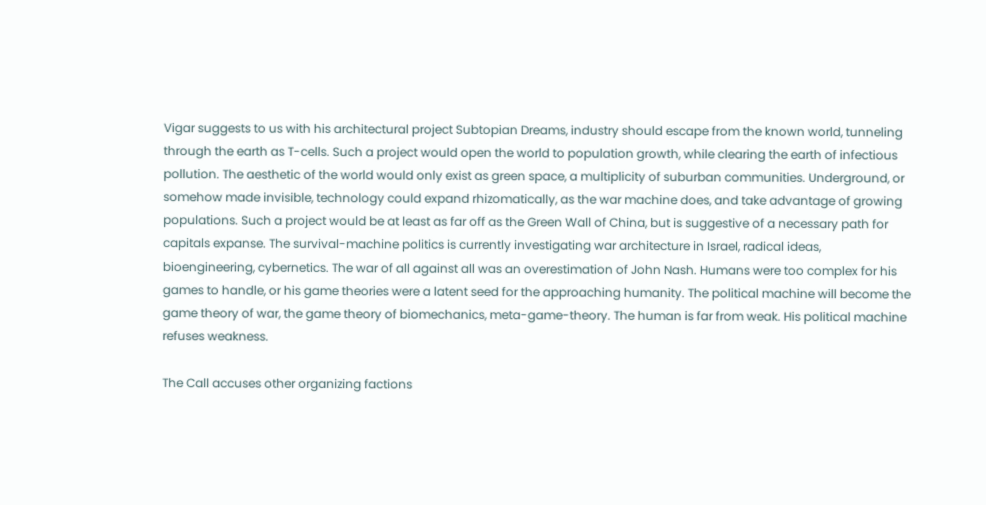Vigar suggests to us with his architectural project Subtopian Dreams, industry should escape from the known world, tunneling through the earth as T-cells. Such a project would open the world to population growth, while clearing the earth of infectious pollution. The aesthetic of the world would only exist as green space, a multiplicity of suburban communities. Underground, or somehow made invisible, technology could expand rhizomatically, as the war machine does, and take advantage of growing populations. Such a project would be at least as far off as the Green Wall of China, but is suggestive of a necessary path for capitals expanse. The survival-machine politics is currently investigating war architecture in Israel, radical ideas, bioengineering, cybernetics. The war of all against all was an overestimation of John Nash. Humans were too complex for his games to handle, or his game theories were a latent seed for the approaching humanity. The political machine will become the game theory of war, the game theory of biomechanics, meta-game-theory. The human is far from weak. His political machine refuses weakness.

The Call accuses other organizing factions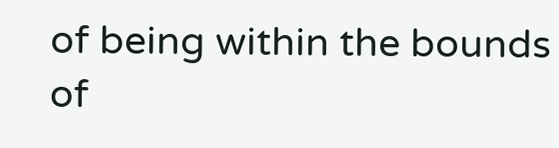of being within the bounds of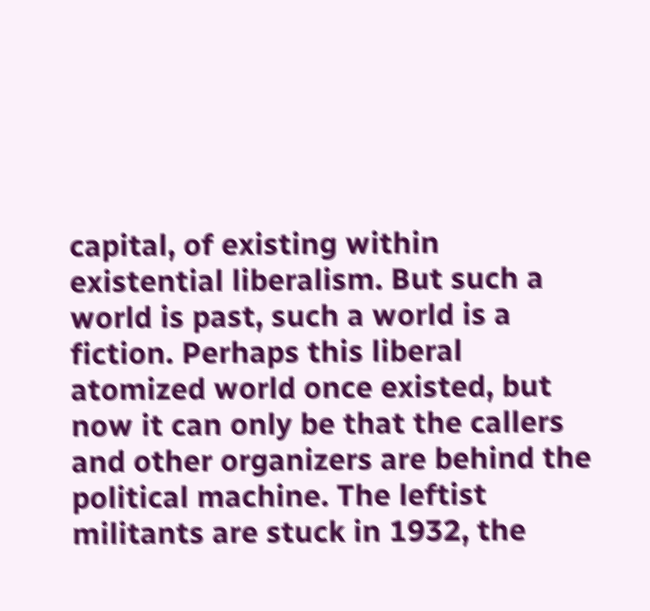capital, of existing within existential liberalism. But such a world is past, such a world is a fiction. Perhaps this liberal atomized world once existed, but now it can only be that the callers and other organizers are behind the political machine. The leftist militants are stuck in 1932, the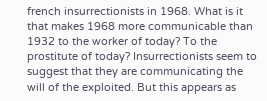french insurrectionists in 1968. What is it that makes 1968 more communicable than 1932 to the worker of today? To the prostitute of today? Insurrectionists seem to suggest that they are communicating the will of the exploited. But this appears as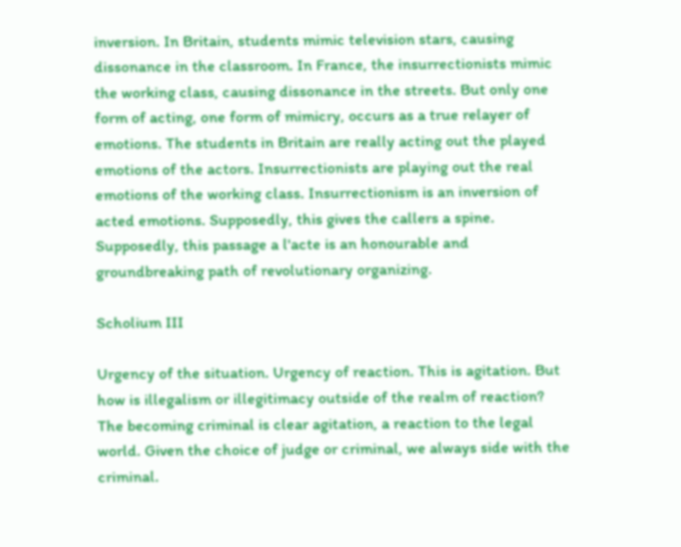inversion. In Britain, students mimic television stars, causing dissonance in the classroom. In France, the insurrectionists mimic the working class, causing dissonance in the streets. But only one form of acting, one form of mimicry, occurs as a true relayer of emotions. The students in Britain are really acting out the played emotions of the actors. Insurrectionists are playing out the real emotions of the working class. Insurrectionism is an inversion of acted emotions. Supposedly, this gives the callers a spine. Supposedly, this passage a l'acte is an honourable and groundbreaking path of revolutionary organizing.

Scholium III

Urgency of the situation. Urgency of reaction. This is agitation. But how is illegalism or illegitimacy outside of the realm of reaction? The becoming criminal is clear agitation, a reaction to the legal world. Given the choice of judge or criminal, we always side with the criminal.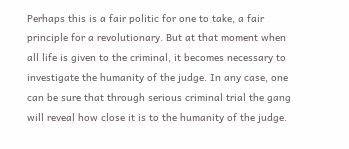Perhaps this is a fair politic for one to take, a fair principle for a revolutionary. But at that moment when all life is given to the criminal, it becomes necessary to investigate the humanity of the judge. In any case, one can be sure that through serious criminal trial the gang will reveal how close it is to the humanity of the judge.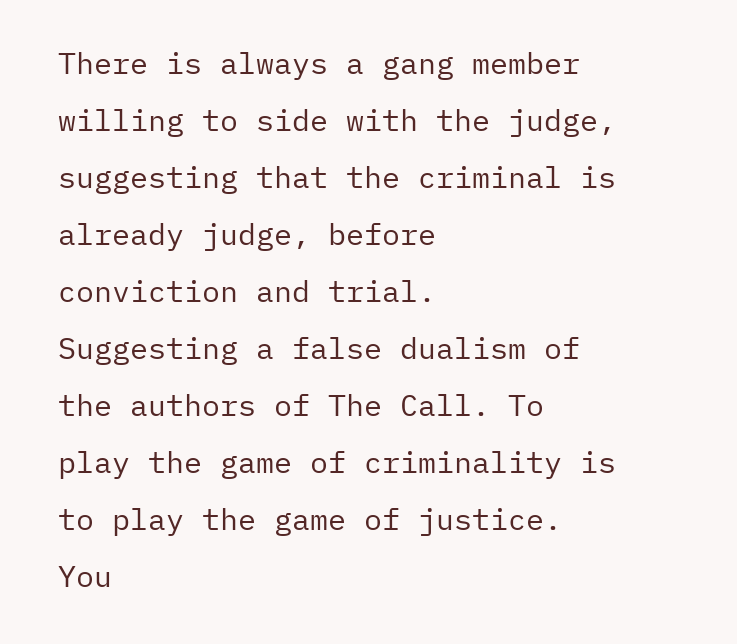There is always a gang member willing to side with the judge, suggesting that the criminal is already judge, before conviction and trial. Suggesting a false dualism of the authors of The Call. To play the game of criminality is to play the game of justice. You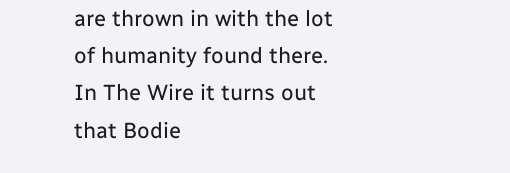are thrown in with the lot of humanity found there. In The Wire it turns out that Bodie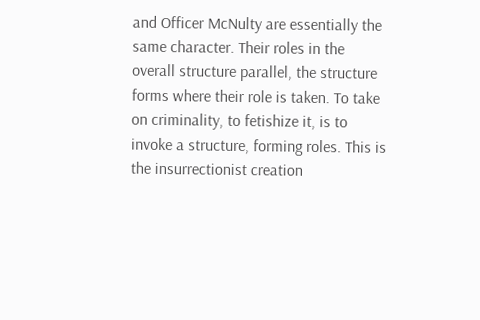and Officer McNulty are essentially the same character. Their roles in the overall structure parallel, the structure forms where their role is taken. To take on criminality, to fetishize it, is to invoke a structure, forming roles. This is the insurrectionist creation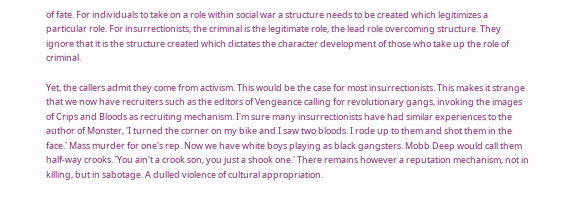of fate. For individuals to take on a role within social war a structure needs to be created which legitimizes a particular role. For insurrectionists, the criminal is the legitimate role, the lead role overcoming structure. They ignore that it is the structure created which dictates the character development of those who take up the role of criminal.

Yet, the callers admit they come from activism. This would be the case for most insurrectionists. This makes it strange that we now have recruiters such as the editors of Vengeance calling for revolutionary gangs, invoking the images of Crips and Bloods as recruiting mechanism. I'm sure many insurrectionists have had similar experiences to the author of Monster, 'I turned the corner on my bike and I saw two bloods. I rode up to them and shot them in the face.' Mass murder for one's rep. Now we have white boys playing as black gangsters. Mobb Deep would call them half-way crooks. 'You ain't a crook son, you just a shook one.' There remains however a reputation mechanism, not in killing, but in sabotage. A dulled violence of cultural appropriation.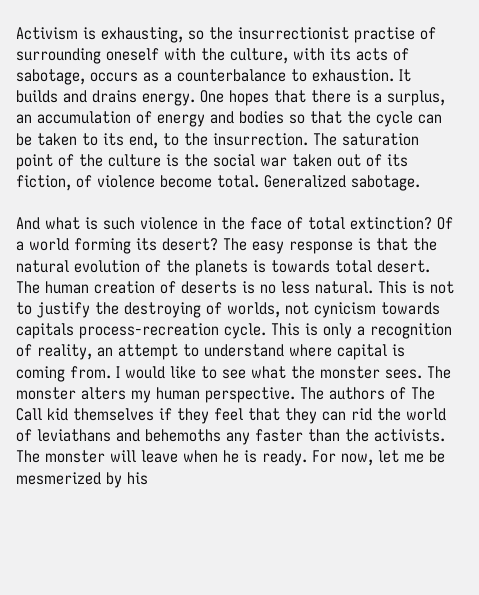Activism is exhausting, so the insurrectionist practise of surrounding oneself with the culture, with its acts of sabotage, occurs as a counterbalance to exhaustion. It builds and drains energy. One hopes that there is a surplus, an accumulation of energy and bodies so that the cycle can be taken to its end, to the insurrection. The saturation point of the culture is the social war taken out of its fiction, of violence become total. Generalized sabotage.

And what is such violence in the face of total extinction? Of a world forming its desert? The easy response is that the natural evolution of the planets is towards total desert. The human creation of deserts is no less natural. This is not to justify the destroying of worlds, not cynicism towards capitals process-recreation cycle. This is only a recognition of reality, an attempt to understand where capital is coming from. I would like to see what the monster sees. The monster alters my human perspective. The authors of The Call kid themselves if they feel that they can rid the world of leviathans and behemoths any faster than the activists. The monster will leave when he is ready. For now, let me be mesmerized by his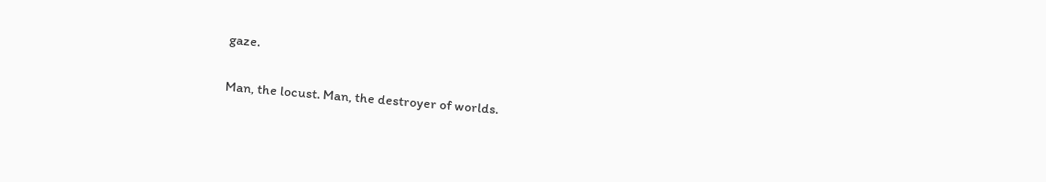gaze.

Man, the locust. Man, the destroyer of worlds.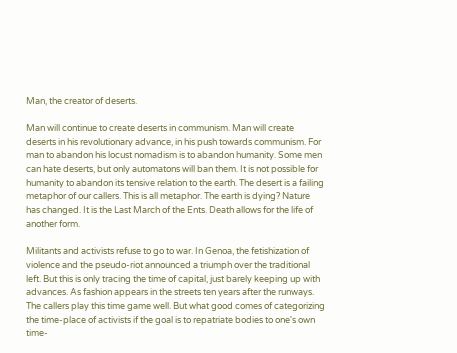Man, the creator of deserts.

Man will continue to create deserts in communism. Man will create deserts in his revolutionary advance, in his push towards communism. For man to abandon his locust nomadism is to abandon humanity. Some men can hate deserts, but only automatons will ban them. It is not possible for humanity to abandon its tensive relation to the earth. The desert is a failing metaphor of our callers. This is all metaphor. The earth is dying? Nature has changed. It is the Last March of the Ents. Death allows for the life of another form.

Militants and activists refuse to go to war. In Genoa, the fetishization of violence and the pseudo-riot announced a triumph over the traditional left. But this is only tracing the time of capital, just barely keeping up with advances. As fashion appears in the streets ten years after the runways. The callers play this time game well. But what good comes of categorizing the time-place of activists if the goal is to repatriate bodies to one's own time-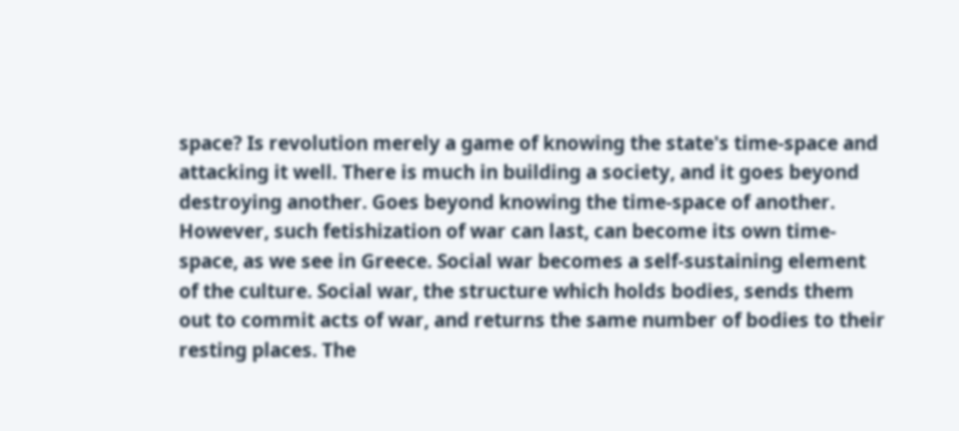space? Is revolution merely a game of knowing the state's time-space and attacking it well. There is much in building a society, and it goes beyond destroying another. Goes beyond knowing the time-space of another. However, such fetishization of war can last, can become its own time-space, as we see in Greece. Social war becomes a self-sustaining element of the culture. Social war, the structure which holds bodies, sends them out to commit acts of war, and returns the same number of bodies to their resting places. The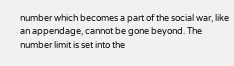number which becomes a part of the social war, like an appendage, cannot be gone beyond. The number limit is set into the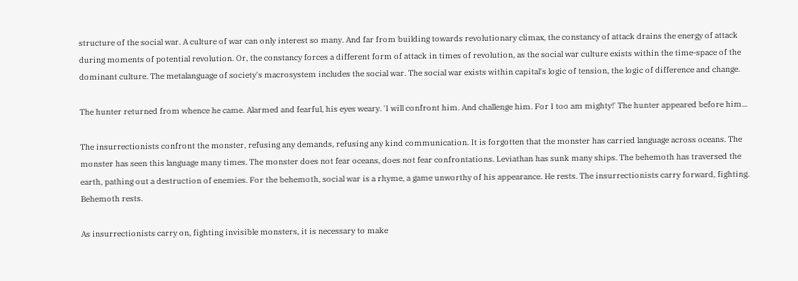structure of the social war. A culture of war can only interest so many. And far from building towards revolutionary climax, the constancy of attack drains the energy of attack during moments of potential revolution. Or, the constancy forces a different form of attack in times of revolution, as the social war culture exists within the time-space of the dominant culture. The metalanguage of society's macrosystem includes the social war. The social war exists within capital's logic of tension, the logic of difference and change.

The hunter returned from whence he came. Alarmed and fearful, his eyes weary. 'I will confront him. And challenge him. For I too am mighty!' The hunter appeared before him...

The insurrectionists confront the monster, refusing any demands, refusing any kind communication. It is forgotten that the monster has carried language across oceans. The monster has seen this language many times. The monster does not fear oceans, does not fear confrontations. Leviathan has sunk many ships. The behemoth has traversed the earth, pathing out a destruction of enemies. For the behemoth, social war is a rhyme, a game unworthy of his appearance. He rests. The insurrectionists carry forward, fighting. Behemoth rests.

As insurrectionists carry on, fighting invisible monsters, it is necessary to make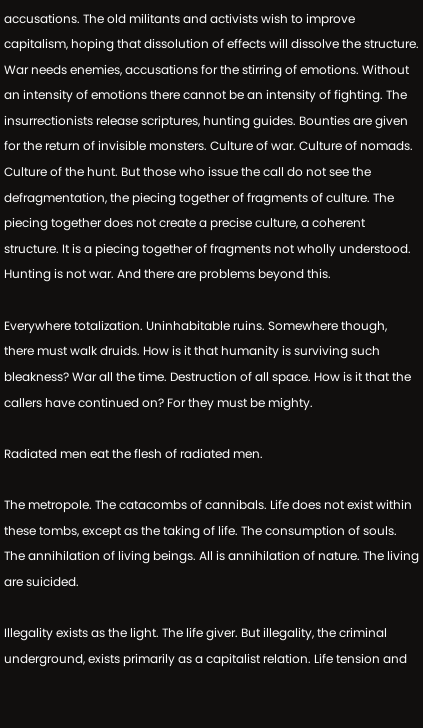accusations. The old militants and activists wish to improve capitalism, hoping that dissolution of effects will dissolve the structure. War needs enemies, accusations for the stirring of emotions. Without an intensity of emotions there cannot be an intensity of fighting. The insurrectionists release scriptures, hunting guides. Bounties are given for the return of invisible monsters. Culture of war. Culture of nomads. Culture of the hunt. But those who issue the call do not see the defragmentation, the piecing together of fragments of culture. The piecing together does not create a precise culture, a coherent structure. It is a piecing together of fragments not wholly understood. Hunting is not war. And there are problems beyond this.

Everywhere totalization. Uninhabitable ruins. Somewhere though, there must walk druids. How is it that humanity is surviving such bleakness? War all the time. Destruction of all space. How is it that the callers have continued on? For they must be mighty.

Radiated men eat the flesh of radiated men.

The metropole. The catacombs of cannibals. Life does not exist within these tombs, except as the taking of life. The consumption of souls. The annihilation of living beings. All is annihilation of nature. The living are suicided.

Illegality exists as the light. The life giver. But illegality, the criminal underground, exists primarily as a capitalist relation. Life tension and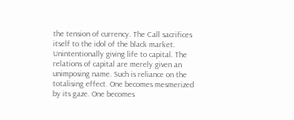the tension of currency. The Call sacrifices itself to the idol of the black market. Unintentionally giving life to capital. The relations of capital are merely given an unimposing name. Such is reliance on the totalising effect. One becomes mesmerized by its gaze. One becomes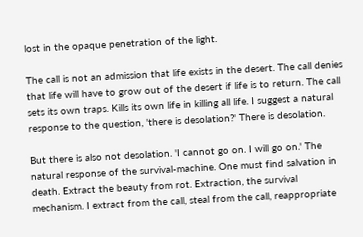lost in the opaque penetration of the light.

The call is not an admission that life exists in the desert. The call denies that life will have to grow out of the desert if life is to return. The call sets its own traps. Kills its own life in killing all life. I suggest a natural response to the question, 'there is desolation?' There is desolation.

But there is also not desolation. 'I cannot go on. I will go on.' The natural response of the survival-machine. One must find salvation in death. Extract the beauty from rot. Extraction, the survival mechanism. I extract from the call, steal from the call, reappropriate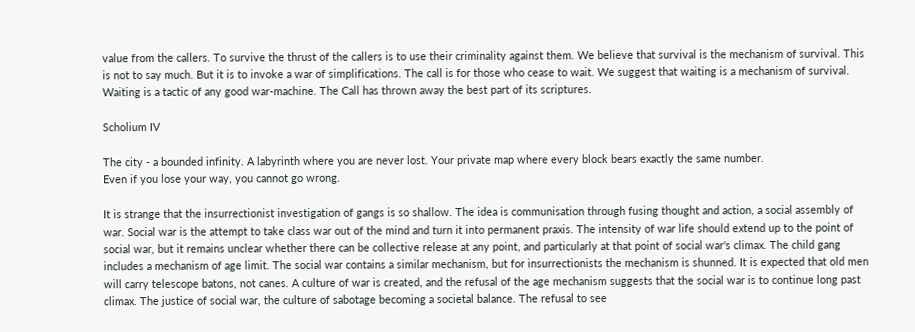value from the callers. To survive the thrust of the callers is to use their criminality against them. We believe that survival is the mechanism of survival. This is not to say much. But it is to invoke a war of simplifications. The call is for those who cease to wait. We suggest that waiting is a mechanism of survival. Waiting is a tactic of any good war-machine. The Call has thrown away the best part of its scriptures.

Scholium IV

The city - a bounded infinity. A labyrinth where you are never lost. Your private map where every block bears exactly the same number.
Even if you lose your way, you cannot go wrong.

It is strange that the insurrectionist investigation of gangs is so shallow. The idea is communisation through fusing thought and action, a social assembly of war. Social war is the attempt to take class war out of the mind and turn it into permanent praxis. The intensity of war life should extend up to the point of social war, but it remains unclear whether there can be collective release at any point, and particularly at that point of social war's climax. The child gang includes a mechanism of age limit. The social war contains a similar mechanism, but for insurrectionists the mechanism is shunned. It is expected that old men will carry telescope batons, not canes. A culture of war is created, and the refusal of the age mechanism suggests that the social war is to continue long past climax. The justice of social war, the culture of sabotage becoming a societal balance. The refusal to see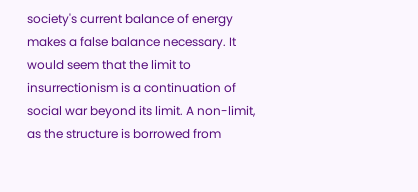society's current balance of energy makes a false balance necessary. It would seem that the limit to insurrectionism is a continuation of social war beyond its limit. A non-limit, as the structure is borrowed from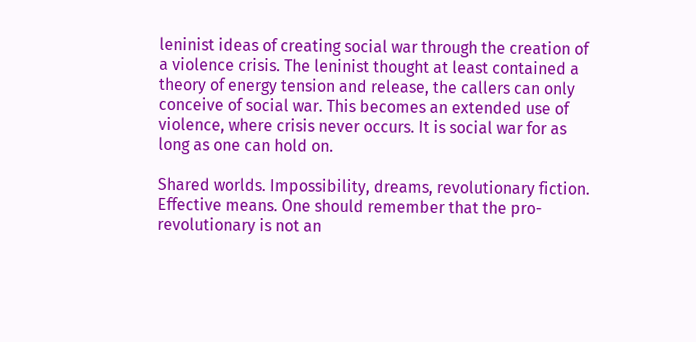leninist ideas of creating social war through the creation of a violence crisis. The leninist thought at least contained a theory of energy tension and release, the callers can only conceive of social war. This becomes an extended use of violence, where crisis never occurs. It is social war for as long as one can hold on.

Shared worlds. Impossibility, dreams, revolutionary fiction. Effective means. One should remember that the pro-revolutionary is not an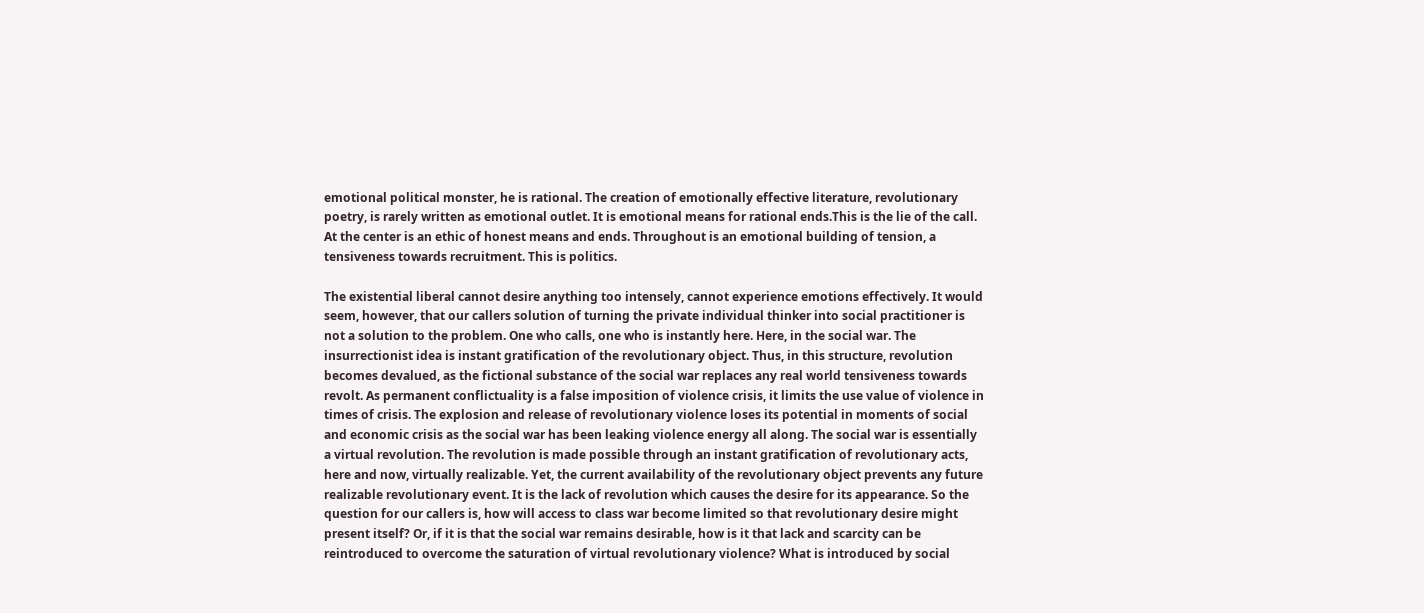emotional political monster, he is rational. The creation of emotionally effective literature, revolutionary poetry, is rarely written as emotional outlet. It is emotional means for rational ends.This is the lie of the call. At the center is an ethic of honest means and ends. Throughout is an emotional building of tension, a tensiveness towards recruitment. This is politics.

The existential liberal cannot desire anything too intensely, cannot experience emotions effectively. It would seem, however, that our callers solution of turning the private individual thinker into social practitioner is not a solution to the problem. One who calls, one who is instantly here. Here, in the social war. The insurrectionist idea is instant gratification of the revolutionary object. Thus, in this structure, revolution becomes devalued, as the fictional substance of the social war replaces any real world tensiveness towards revolt. As permanent conflictuality is a false imposition of violence crisis, it limits the use value of violence in times of crisis. The explosion and release of revolutionary violence loses its potential in moments of social and economic crisis as the social war has been leaking violence energy all along. The social war is essentially a virtual revolution. The revolution is made possible through an instant gratification of revolutionary acts, here and now, virtually realizable. Yet, the current availability of the revolutionary object prevents any future realizable revolutionary event. It is the lack of revolution which causes the desire for its appearance. So the question for our callers is, how will access to class war become limited so that revolutionary desire might present itself? Or, if it is that the social war remains desirable, how is it that lack and scarcity can be reintroduced to overcome the saturation of virtual revolutionary violence? What is introduced by social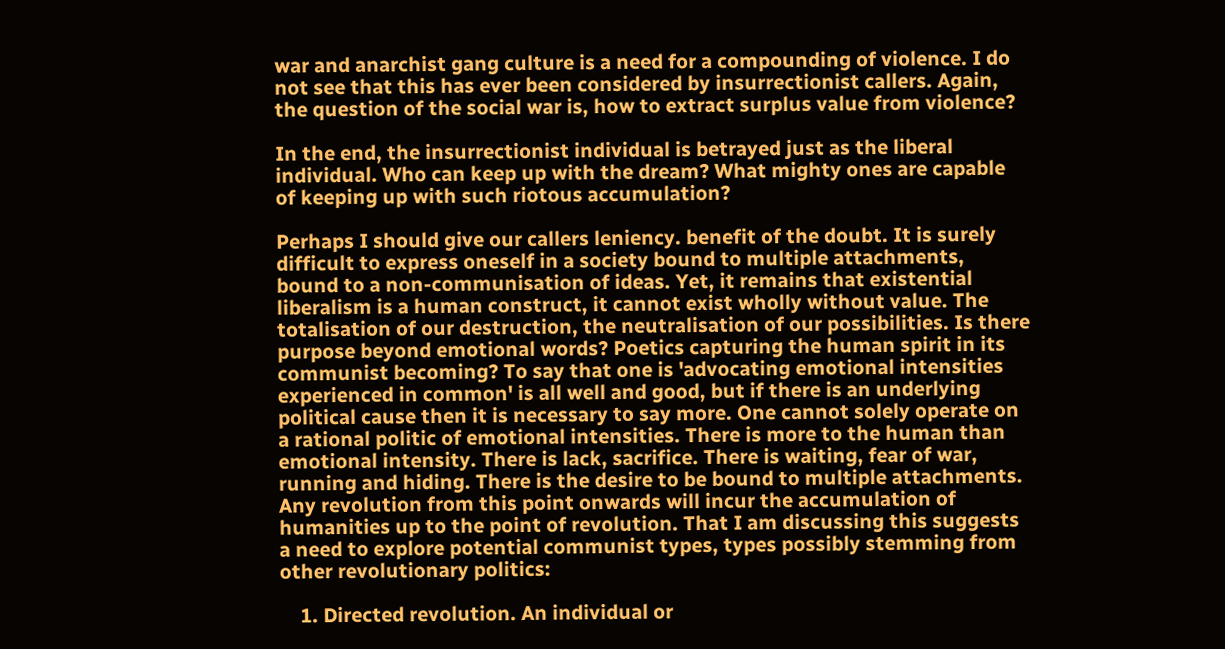war and anarchist gang culture is a need for a compounding of violence. I do not see that this has ever been considered by insurrectionist callers. Again, the question of the social war is, how to extract surplus value from violence?

In the end, the insurrectionist individual is betrayed just as the liberal individual. Who can keep up with the dream? What mighty ones are capable of keeping up with such riotous accumulation?

Perhaps I should give our callers leniency. benefit of the doubt. It is surely difficult to express oneself in a society bound to multiple attachments, bound to a non-communisation of ideas. Yet, it remains that existential liberalism is a human construct, it cannot exist wholly without value. The totalisation of our destruction, the neutralisation of our possibilities. Is there purpose beyond emotional words? Poetics capturing the human spirit in its communist becoming? To say that one is 'advocating emotional intensities experienced in common' is all well and good, but if there is an underlying political cause then it is necessary to say more. One cannot solely operate on a rational politic of emotional intensities. There is more to the human than emotional intensity. There is lack, sacrifice. There is waiting, fear of war, running and hiding. There is the desire to be bound to multiple attachments. Any revolution from this point onwards will incur the accumulation of humanities up to the point of revolution. That I am discussing this suggests a need to explore potential communist types, types possibly stemming from other revolutionary politics:

    1. Directed revolution. An individual or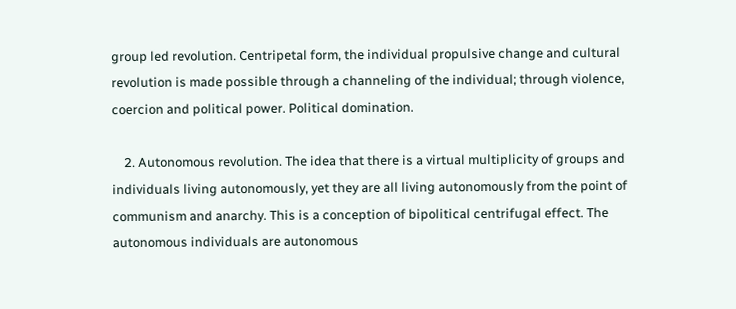group led revolution. Centripetal form, the individual propulsive change and cultural revolution is made possible through a channeling of the individual; through violence, coercion and political power. Political domination.

    2. Autonomous revolution. The idea that there is a virtual multiplicity of groups and individuals living autonomously, yet they are all living autonomously from the point of communism and anarchy. This is a conception of bipolitical centrifugal effect. The autonomous individuals are autonomous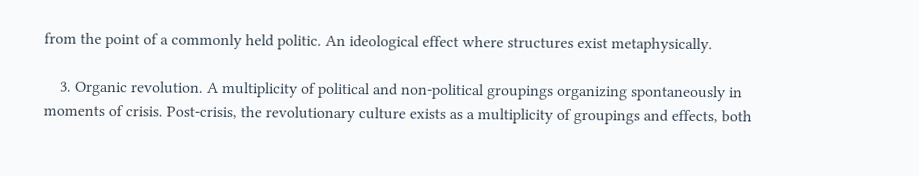from the point of a commonly held politic. An ideological effect where structures exist metaphysically.

    3. Organic revolution. A multiplicity of political and non-political groupings organizing spontaneously in moments of crisis. Post-crisis, the revolutionary culture exists as a multiplicity of groupings and effects, both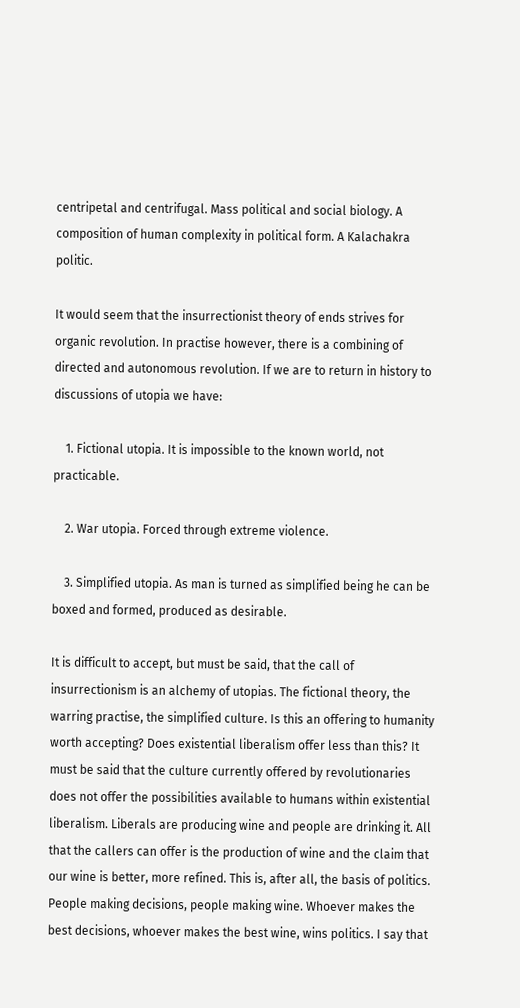centripetal and centrifugal. Mass political and social biology. A composition of human complexity in political form. A Kalachakra politic.

It would seem that the insurrectionist theory of ends strives for organic revolution. In practise however, there is a combining of directed and autonomous revolution. If we are to return in history to discussions of utopia we have:

    1. Fictional utopia. It is impossible to the known world, not practicable.

    2. War utopia. Forced through extreme violence.

    3. Simplified utopia. As man is turned as simplified being he can be boxed and formed, produced as desirable.

It is difficult to accept, but must be said, that the call of insurrectionism is an alchemy of utopias. The fictional theory, the warring practise, the simplified culture. Is this an offering to humanity worth accepting? Does existential liberalism offer less than this? It must be said that the culture currently offered by revolutionaries does not offer the possibilities available to humans within existential liberalism. Liberals are producing wine and people are drinking it. All that the callers can offer is the production of wine and the claim that our wine is better, more refined. This is, after all, the basis of politics. People making decisions, people making wine. Whoever makes the best decisions, whoever makes the best wine, wins politics. I say that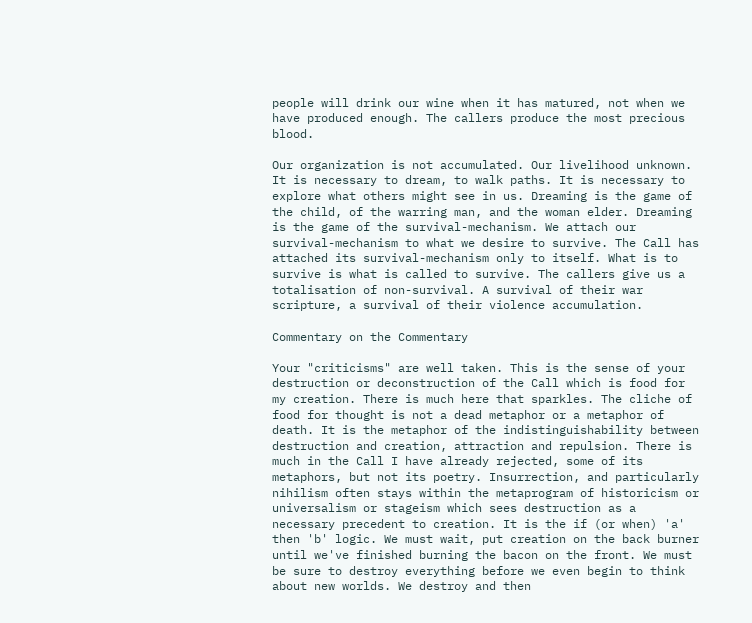people will drink our wine when it has matured, not when we have produced enough. The callers produce the most precious blood.

Our organization is not accumulated. Our livelihood unknown. It is necessary to dream, to walk paths. It is necessary to explore what others might see in us. Dreaming is the game of the child, of the warring man, and the woman elder. Dreaming is the game of the survival-mechanism. We attach our survival-mechanism to what we desire to survive. The Call has attached its survival-mechanism only to itself. What is to survive is what is called to survive. The callers give us a totalisation of non-survival. A survival of their war scripture, a survival of their violence accumulation.

Commentary on the Commentary

Your "criticisms" are well taken. This is the sense of your destruction or deconstruction of the Call which is food for my creation. There is much here that sparkles. The cliche of food for thought is not a dead metaphor or a metaphor of death. It is the metaphor of the indistinguishability between destruction and creation, attraction and repulsion. There is much in the Call I have already rejected, some of its metaphors, but not its poetry. Insurrection, and particularly nihilism often stays within the metaprogram of historicism or universalism or stageism which sees destruction as a necessary precedent to creation. It is the if (or when) 'a' then 'b' logic. We must wait, put creation on the back burner until we've finished burning the bacon on the front. We must be sure to destroy everything before we even begin to think about new worlds. We destroy and then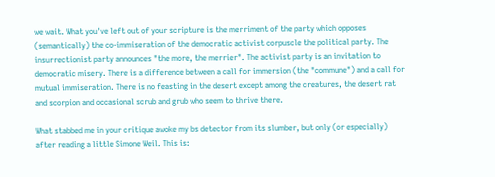we wait. What you've left out of your scripture is the merriment of the party which opposes (semantically) the co-immiseration of the democratic activist corpuscle the political party. The insurrectionist party announces "the more, the merrier". The activist party is an invitation to democratic misery. There is a difference between a call for immersion (the "commune") and a call for mutual immiseration. There is no feasting in the desert except among the creatures, the desert rat and scorpion and occasional scrub and grub who seem to thrive there.

What stabbed me in your critique awoke my bs detector from its slumber, but only (or especially) after reading a little Simone Weil. This is: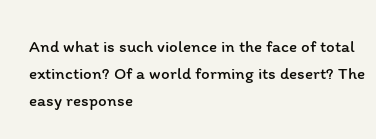And what is such violence in the face of total extinction? Of a world forming its desert? The easy response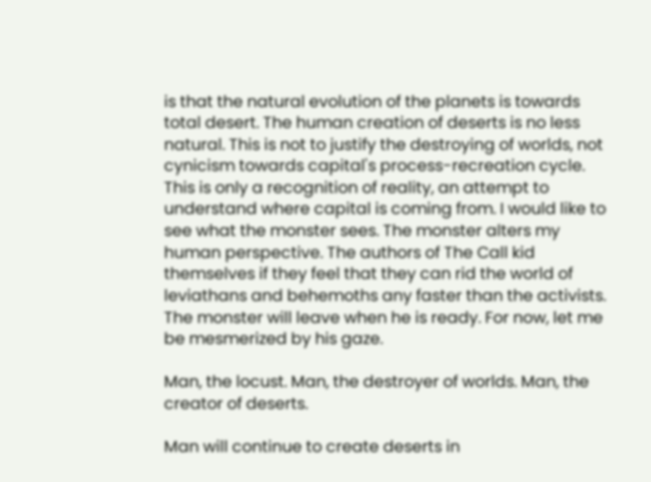is that the natural evolution of the planets is towards total desert. The human creation of deserts is no less natural. This is not to justify the destroying of worlds, not cynicism towards capital's process-recreation cycle. This is only a recognition of reality, an attempt to understand where capital is coming from. I would like to see what the monster sees. The monster alters my human perspective. The authors of The Call kid themselves if they feel that they can rid the world of leviathans and behemoths any faster than the activists. The monster will leave when he is ready. For now, let me be mesmerized by his gaze.

Man, the locust. Man, the destroyer of worlds. Man, the creator of deserts.

Man will continue to create deserts in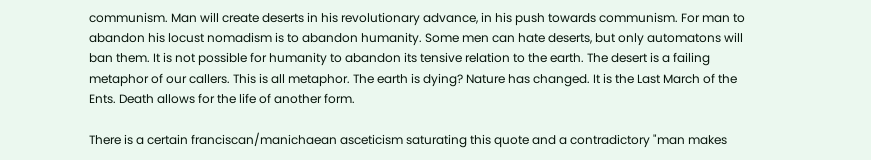communism. Man will create deserts in his revolutionary advance, in his push towards communism. For man to abandon his locust nomadism is to abandon humanity. Some men can hate deserts, but only automatons will ban them. It is not possible for humanity to abandon its tensive relation to the earth. The desert is a failing metaphor of our callers. This is all metaphor. The earth is dying? Nature has changed. It is the Last March of the Ents. Death allows for the life of another form.

There is a certain franciscan/manichaean asceticism saturating this quote and a contradictory "man makes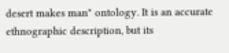desert makes man" ontology. It is an accurate ethnographic description, but its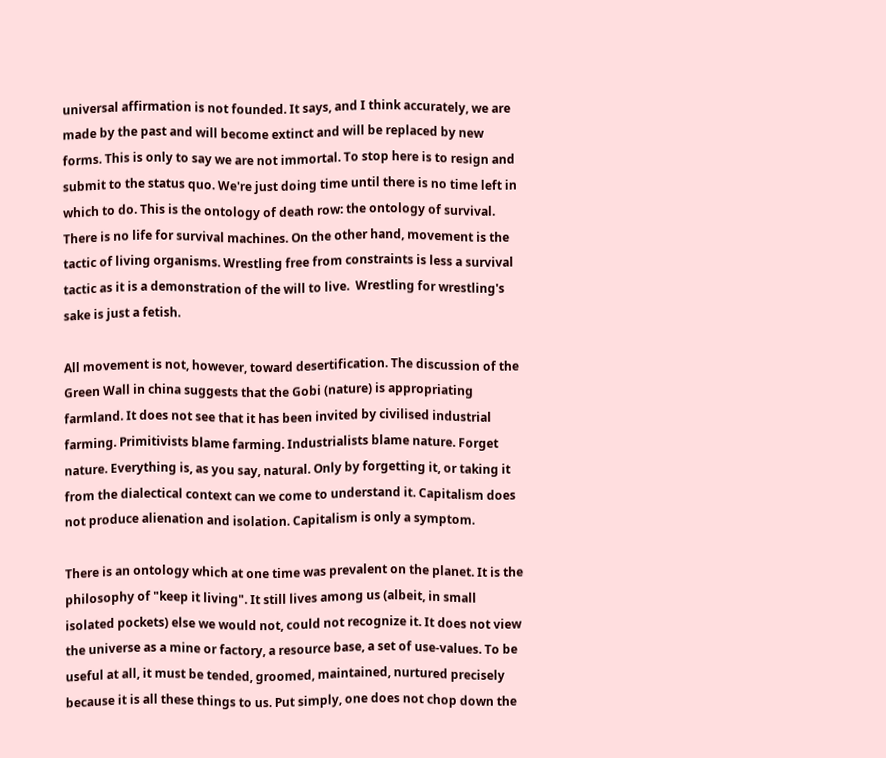universal affirmation is not founded. It says, and I think accurately, we are made by the past and will become extinct and will be replaced by new forms. This is only to say we are not immortal. To stop here is to resign and submit to the status quo. We're just doing time until there is no time left in which to do. This is the ontology of death row: the ontology of survival. There is no life for survival machines. On the other hand, movement is the tactic of living organisms. Wrestling free from constraints is less a survival tactic as it is a demonstration of the will to live.  Wrestling for wrestling's sake is just a fetish.

All movement is not, however, toward desertification. The discussion of the Green Wall in china suggests that the Gobi (nature) is appropriating farmland. It does not see that it has been invited by civilised industrial farming. Primitivists blame farming. Industrialists blame nature. Forget nature. Everything is, as you say, natural. Only by forgetting it, or taking it from the dialectical context can we come to understand it. Capitalism does not produce alienation and isolation. Capitalism is only a symptom.

There is an ontology which at one time was prevalent on the planet. It is the philosophy of "keep it living". It still lives among us (albeit, in small isolated pockets) else we would not, could not recognize it. It does not view the universe as a mine or factory, a resource base, a set of use-values. To be useful at all, it must be tended, groomed, maintained, nurtured precisely because it is all these things to us. Put simply, one does not chop down the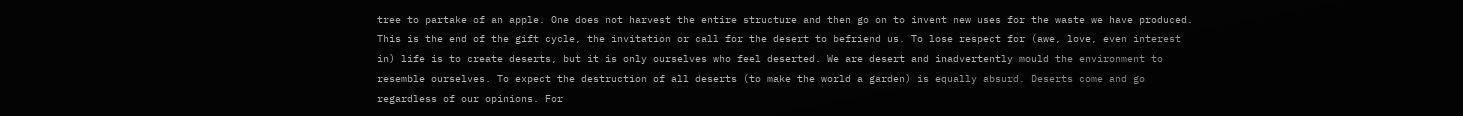tree to partake of an apple. One does not harvest the entire structure and then go on to invent new uses for the waste we have produced. This is the end of the gift cycle, the invitation or call for the desert to befriend us. To lose respect for (awe, love, even interest in) life is to create deserts, but it is only ourselves who feel deserted. We are desert and inadvertently mould the environment to resemble ourselves. To expect the destruction of all deserts (to make the world a garden) is equally absurd. Deserts come and go regardless of our opinions. For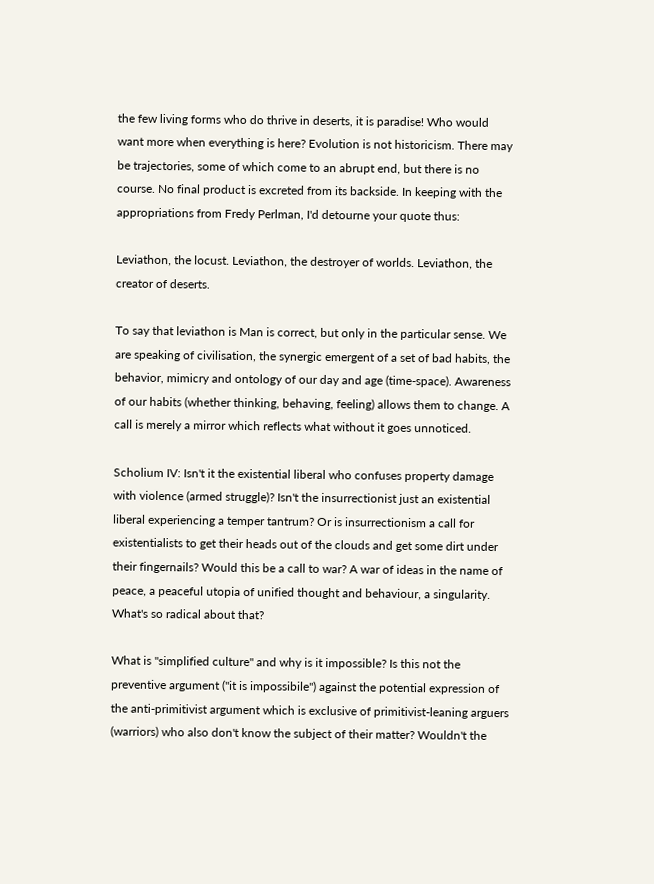the few living forms who do thrive in deserts, it is paradise! Who would want more when everything is here? Evolution is not historicism. There may be trajectories, some of which come to an abrupt end, but there is no course. No final product is excreted from its backside. In keeping with the appropriations from Fredy Perlman, I'd detourne your quote thus:

Leviathon, the locust. Leviathon, the destroyer of worlds. Leviathon, the creator of deserts.

To say that leviathon is Man is correct, but only in the particular sense. We are speaking of civilisation, the synergic emergent of a set of bad habits, the behavior, mimicry and ontology of our day and age (time-space). Awareness of our habits (whether thinking, behaving, feeling) allows them to change. A call is merely a mirror which reflects what without it goes unnoticed.

Scholium IV: Isn't it the existential liberal who confuses property damage with violence (armed struggle)? Isn't the insurrectionist just an existential liberal experiencing a temper tantrum? Or is insurrectionism a call for existentialists to get their heads out of the clouds and get some dirt under their fingernails? Would this be a call to war? A war of ideas in the name of peace, a peaceful utopia of unified thought and behaviour, a singularity. What's so radical about that?

What is "simplified culture" and why is it impossible? Is this not the preventive argument ("it is impossibile") against the potential expression of the anti-primitivist argument which is exclusive of primitivist-leaning arguers (warriors) who also don't know the subject of their matter? Wouldn't the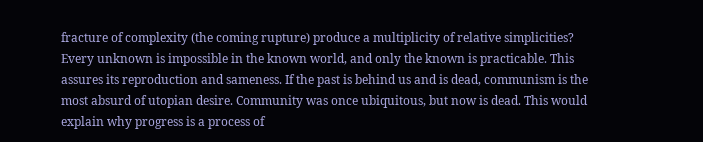fracture of complexity (the coming rupture) produce a multiplicity of relative simplicities? Every unknown is impossible in the known world, and only the known is practicable. This assures its reproduction and sameness. If the past is behind us and is dead, communism is the most absurd of utopian desire. Community was once ubiquitous, but now is dead. This would explain why progress is a process of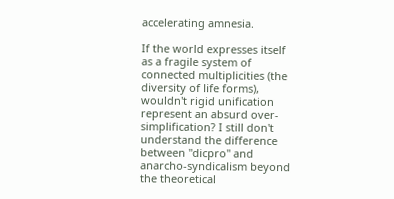accelerating amnesia.

If the world expresses itself as a fragile system of connected multiplicities (the diversity of life forms), wouldn't rigid unification represent an absurd over-simplification? I still don't understand the difference between "dicpro" and anarcho-syndicalism beyond the theoretical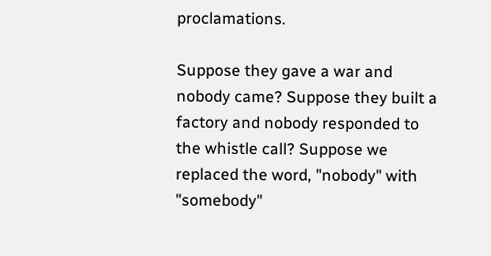proclamations.

Suppose they gave a war and nobody came? Suppose they built a factory and nobody responded to the whistle call? Suppose we replaced the word, "nobody" with "somebody"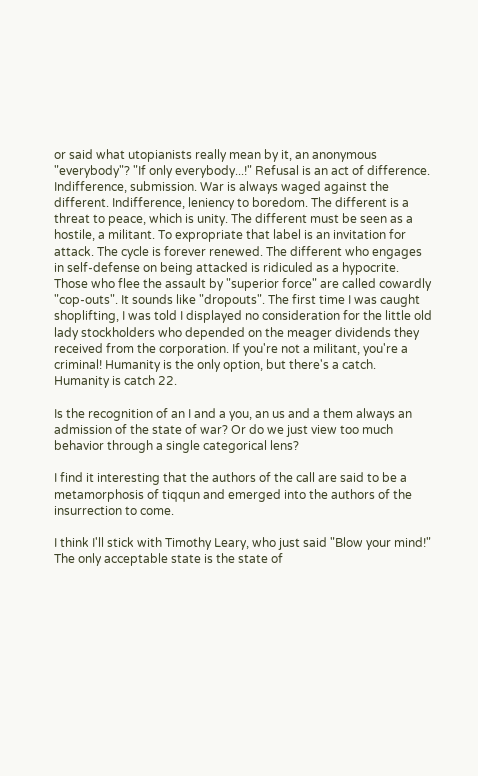or said what utopianists really mean by it, an anonymous "everybody"? "If only everybody...!" Refusal is an act of difference. Indifference, submission. War is always waged against the different. Indifference, leniency to boredom. The different is a threat to peace, which is unity. The different must be seen as a hostile, a militant. To expropriate that label is an invitation for attack. The cycle is forever renewed. The different who engages in self-defense on being attacked is ridiculed as a hypocrite. Those who flee the assault by "superior force" are called cowardly "cop-outs". It sounds like "dropouts". The first time I was caught shoplifting, I was told I displayed no consideration for the little old lady stockholders who depended on the meager dividends they received from the corporation. If you're not a militant, you're a criminal! Humanity is the only option, but there's a catch. Humanity is catch 22.

Is the recognition of an I and a you, an us and a them always an admission of the state of war? Or do we just view too much behavior through a single categorical lens?

I find it interesting that the authors of the call are said to be a metamorphosis of tiqqun and emerged into the authors of the insurrection to come.

I think I'll stick with Timothy Leary, who just said "Blow your mind!" The only acceptable state is the state of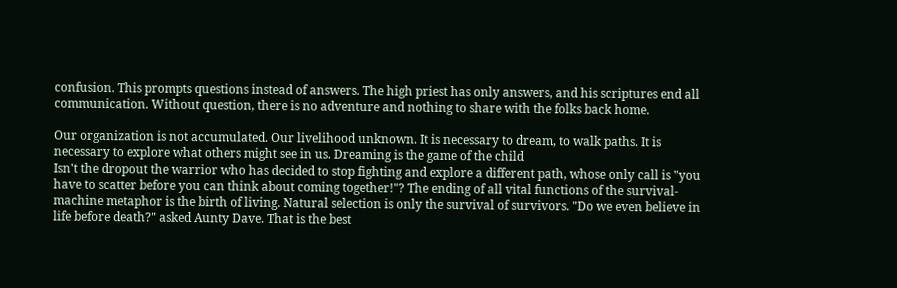confusion. This prompts questions instead of answers. The high priest has only answers, and his scriptures end all communication. Without question, there is no adventure and nothing to share with the folks back home.

Our organization is not accumulated. Our livelihood unknown. It is necessary to dream, to walk paths. It is necessary to explore what others might see in us. Dreaming is the game of the child
Isn't the dropout the warrior who has decided to stop fighting and explore a different path, whose only call is "you have to scatter before you can think about coming together!"? The ending of all vital functions of the survival-machine metaphor is the birth of living. Natural selection is only the survival of survivors. "Do we even believe in life before death?" asked Aunty Dave. That is the best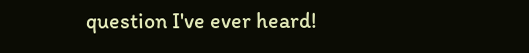question I've ever heard!